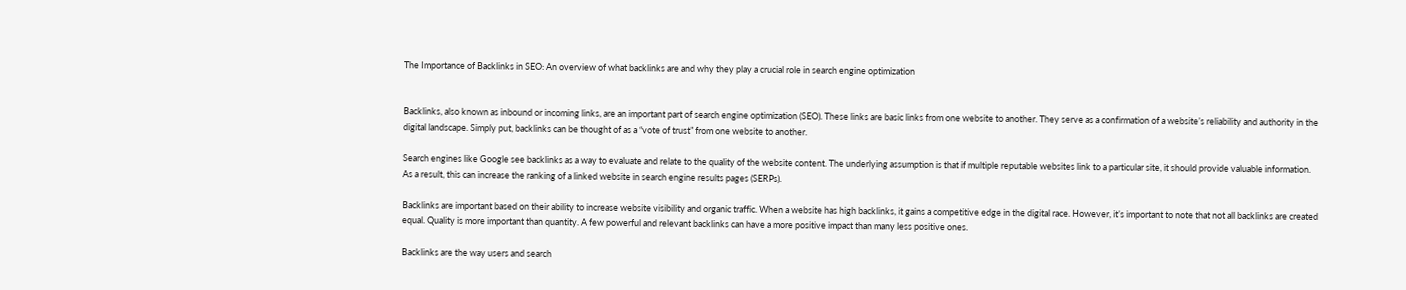The Importance of Backlinks in SEO: An overview of what backlinks are and why they play a crucial role in search engine optimization


Backlinks, also known as inbound or incoming links, are an important part of search engine optimization (SEO). These links are basic links from one website to another. They serve as a confirmation of a website’s reliability and authority in the digital landscape. Simply put, backlinks can be thought of as a “vote of trust” from one website to another.

Search engines like Google see backlinks as a way to evaluate and relate to the quality of the website content. The underlying assumption is that if multiple reputable websites link to a particular site, it should provide valuable information. As a result, this can increase the ranking of a linked website in search engine results pages (SERPs).

Backlinks are important based on their ability to increase website visibility and organic traffic. When a website has high backlinks, it gains a competitive edge in the digital race. However, it’s important to note that not all backlinks are created equal. Quality is more important than quantity. A few powerful and relevant backlinks can have a more positive impact than many less positive ones.

Backlinks are the way users and search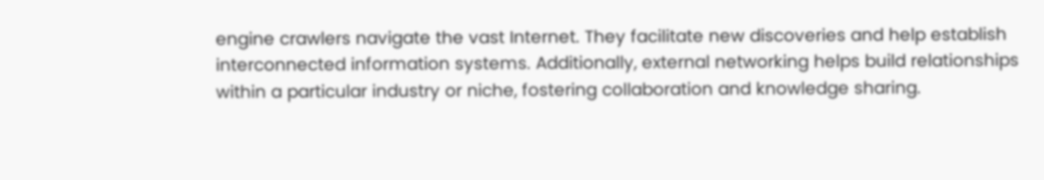engine crawlers navigate the vast Internet. They facilitate new discoveries and help establish interconnected information systems. Additionally, external networking helps build relationships within a particular industry or niche, fostering collaboration and knowledge sharing.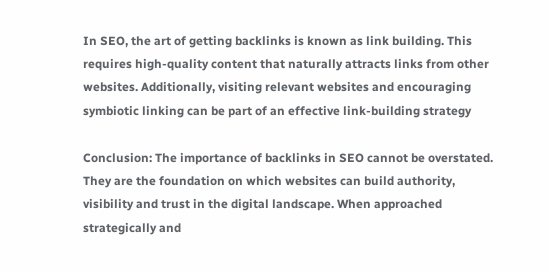In SEO, the art of getting backlinks is known as link building. This requires high-quality content that naturally attracts links from other websites. Additionally, visiting relevant websites and encouraging symbiotic linking can be part of an effective link-building strategy

Conclusion: The importance of backlinks in SEO cannot be overstated. They are the foundation on which websites can build authority, visibility and trust in the digital landscape. When approached strategically and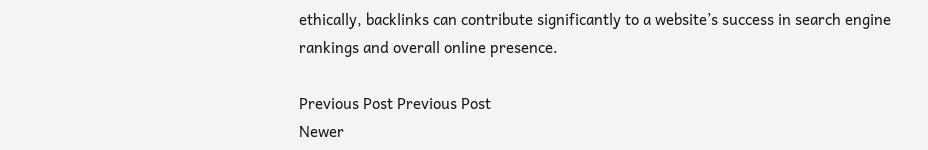ethically, backlinks can contribute significantly to a website’s success in search engine rankings and overall online presence.

Previous Post Previous Post
Newer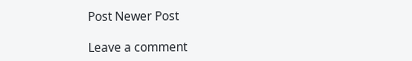Post Newer Post

Leave a comment